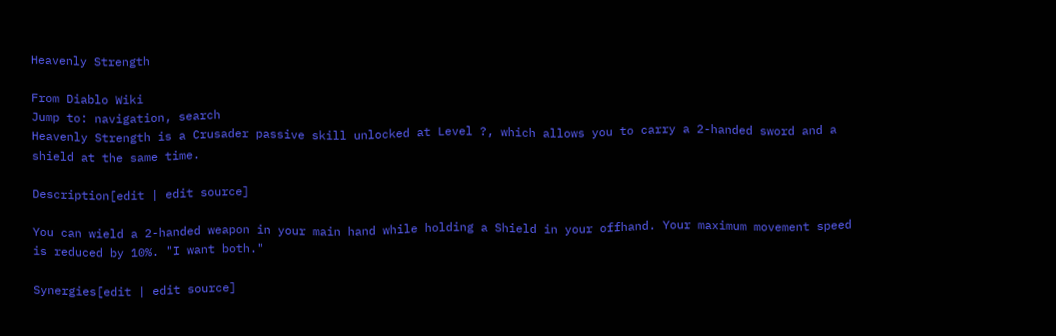Heavenly Strength

From Diablo Wiki
Jump to: navigation, search
Heavenly Strength is a Crusader passive skill unlocked at Level ?, which allows you to carry a 2-handed sword and a shield at the same time.

Description[edit | edit source]

You can wield a 2-handed weapon in your main hand while holding a Shield in your offhand. Your maximum movement speed is reduced by 10%. "I want both."

Synergies[edit | edit source]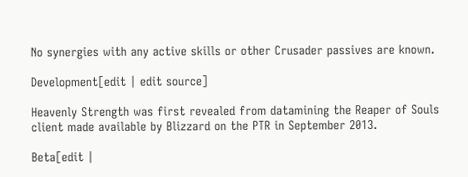No synergies with any active skills or other Crusader passives are known.

Development[edit | edit source]

Heavenly Strength was first revealed from datamining the Reaper of Souls client made available by Blizzard on the PTR in September 2013.

Beta[edit |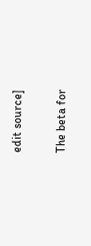edit source]

The beta for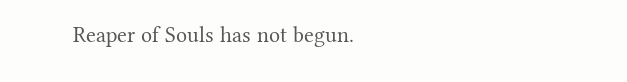Reaper of Souls has not begun.